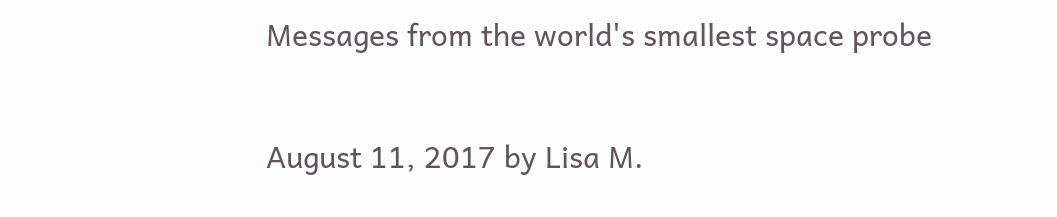Messages from the world's smallest space probe

August 11, 2017 by Lisa M.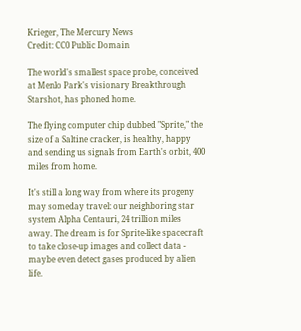Krieger, The Mercury News
Credit: CC0 Public Domain

The world's smallest space probe, conceived at Menlo Park's visionary Breakthrough Starshot, has phoned home.

The flying computer chip dubbed "Sprite," the size of a Saltine cracker, is healthy, happy and sending us signals from Earth's orbit, 400 miles from home.

It's still a long way from where its progeny may someday travel: our neighboring star system Alpha Centauri, 24 trillion miles away. The dream is for Sprite-like spacecraft to take close-up images and collect data - maybe even detect gases produced by alien life.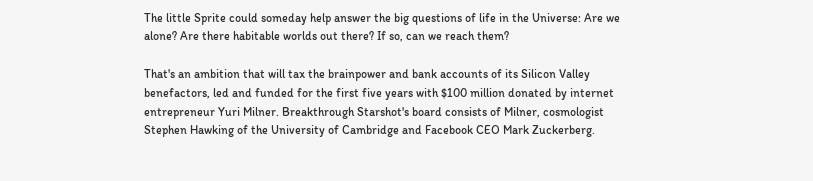The little Sprite could someday help answer the big questions of life in the Universe: Are we alone? Are there habitable worlds out there? If so, can we reach them?

That's an ambition that will tax the brainpower and bank accounts of its Silicon Valley benefactors, led and funded for the first five years with $100 million donated by internet entrepreneur Yuri Milner. Breakthrough Starshot's board consists of Milner, cosmologist Stephen Hawking of the University of Cambridge and Facebook CEO Mark Zuckerberg.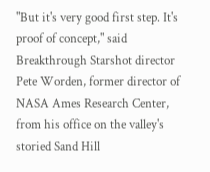"But it's very good first step. It's proof of concept," said Breakthrough Starshot director Pete Worden, former director of NASA Ames Research Center, from his office on the valley's storied Sand Hill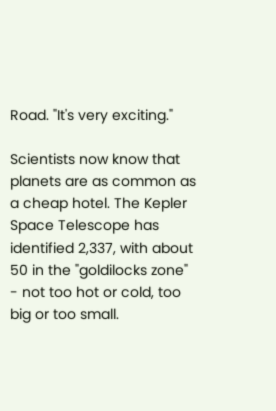Road. "It's very exciting."

Scientists now know that planets are as common as a cheap hotel. The Kepler Space Telescope has identified 2,337, with about 50 in the "goldilocks zone" - not too hot or cold, too big or too small.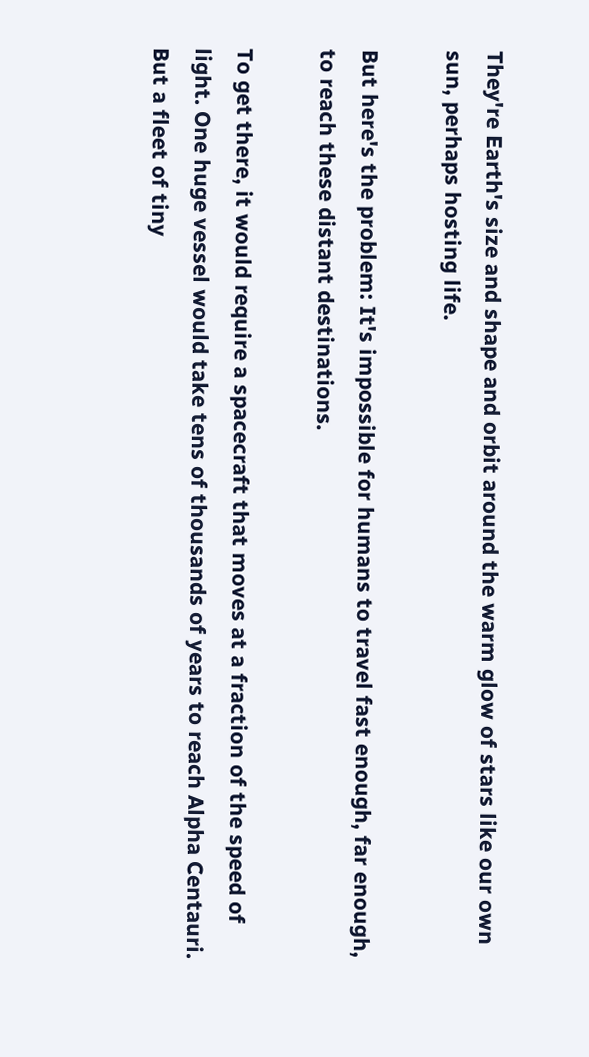They're Earth's size and shape and orbit around the warm glow of stars like our own sun, perhaps hosting life.

But here's the problem: It's impossible for humans to travel fast enough, far enough, to reach these distant destinations.

To get there, it would require a spacecraft that moves at a fraction of the speed of light. One huge vessel would take tens of thousands of years to reach Alpha Centauri. But a fleet of tiny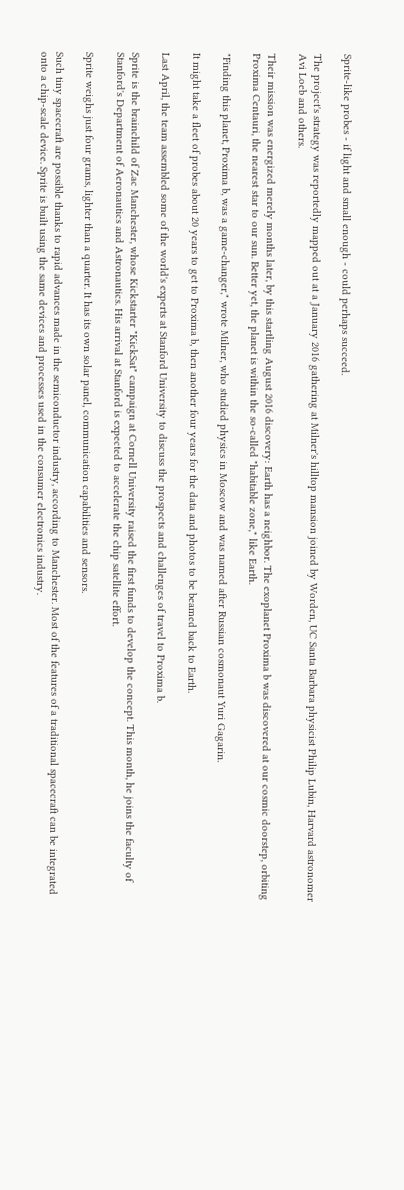Sprite-like probes - if light and small enough - could perhaps succeed.

The project's strategy was reportedly mapped out at a January 2016 gathering at Milner's hilltop mansion joined by Worden, UC Santa Barbara physicist Philip Lubin, Harvard astronomer Avi Loeb and others.

Their mission was energized merely months later, by this startling August 2016 discovery: Earth has a neighbor. The exoplanet Proxima b was discovered at our cosmic doorstep, orbiting Proxima Centauri, the nearest star to our sun. Better yet, the planet is within the so-called "habitable zone," like Earth.

"Finding this planet, Proxima b, was a game-changer," wrote Milner, who studied physics in Moscow and was named after Russian cosmonaut Yuri Gagarin.

It might take a fleet of probes about 20 years to get to Proxima b, then another four years for the data and photos to be beamed back to Earth.

Last April, the team assembled some of the world's experts at Stanford University to discuss the prospects and challenges of travel to Proxima b.

Sprite is the brainchild of Zac Manchester, whose Kickstarter "KickSat" campaign at Cornell University raised the first funds to develop the concept. This month, he joins the faculty of Stanford's Department of Aeronautics and Astronautics. His arrival at Stanford is expected to accelerate the chip satellite effort.

Sprite weighs just four grams, lighter than a quarter. It has its own solar panel, communication capabilities and sensors.

Such tiny spacecraft are possible thanks to rapid advances made in the semiconductor industry, according to Manchester. Most of the features of a traditional spacecraft can be integrated onto a chip-scale device. Sprite is built using the same devices and processes used in the consumer electronics industry.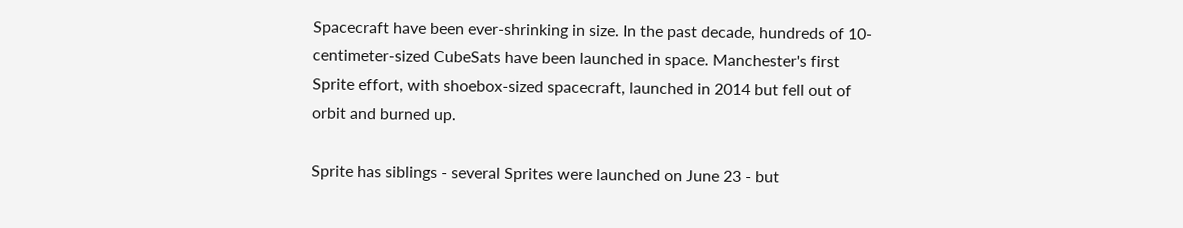Spacecraft have been ever-shrinking in size. In the past decade, hundreds of 10-centimeter-sized CubeSats have been launched in space. Manchester's first Sprite effort, with shoebox-sized spacecraft, launched in 2014 but fell out of orbit and burned up.

Sprite has siblings - several Sprites were launched on June 23 - but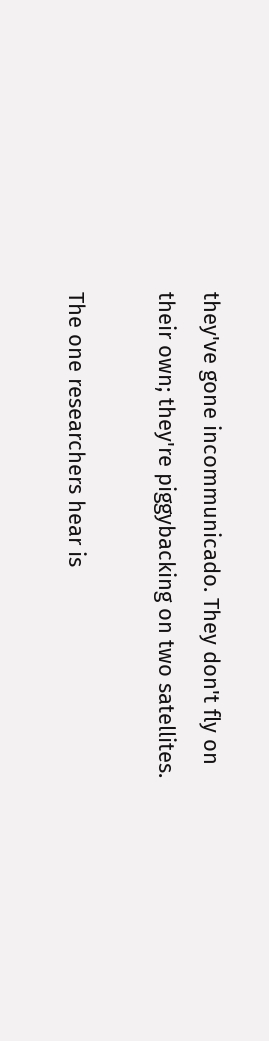they've gone incommunicado. They don't fly on their own; they're piggybacking on two satellites.

The one researchers hear is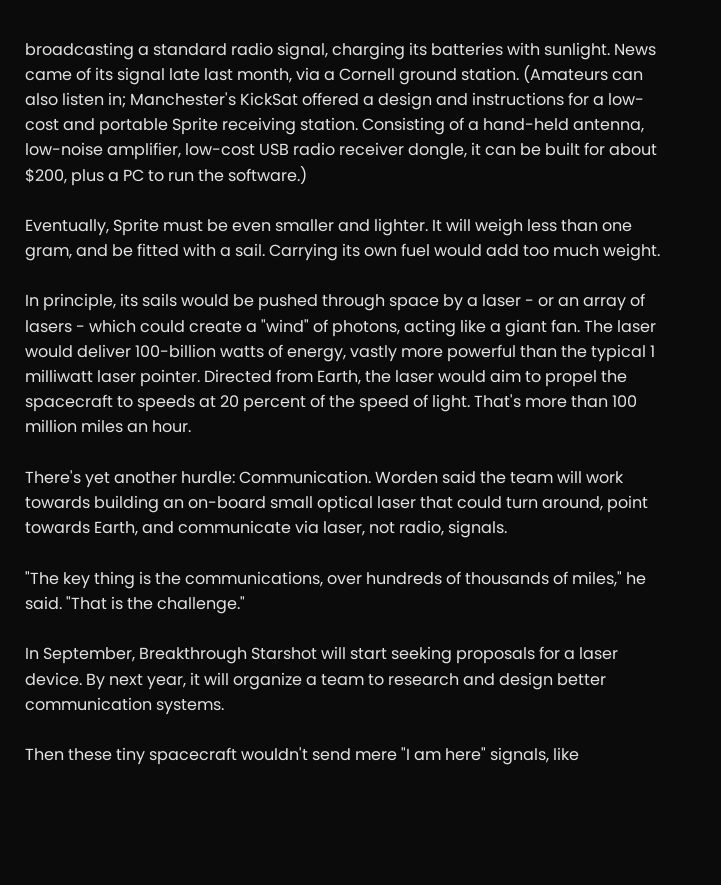broadcasting a standard radio signal, charging its batteries with sunlight. News came of its signal late last month, via a Cornell ground station. (Amateurs can also listen in; Manchester's KickSat offered a design and instructions for a low-cost and portable Sprite receiving station. Consisting of a hand-held antenna, low-noise amplifier, low-cost USB radio receiver dongle, it can be built for about $200, plus a PC to run the software.)

Eventually, Sprite must be even smaller and lighter. It will weigh less than one gram, and be fitted with a sail. Carrying its own fuel would add too much weight.

In principle, its sails would be pushed through space by a laser - or an array of lasers - which could create a "wind" of photons, acting like a giant fan. The laser would deliver 100-billion watts of energy, vastly more powerful than the typical 1 milliwatt laser pointer. Directed from Earth, the laser would aim to propel the spacecraft to speeds at 20 percent of the speed of light. That's more than 100 million miles an hour.

There's yet another hurdle: Communication. Worden said the team will work towards building an on-board small optical laser that could turn around, point towards Earth, and communicate via laser, not radio, signals.

"The key thing is the communications, over hundreds of thousands of miles," he said. "That is the challenge."

In September, Breakthrough Starshot will start seeking proposals for a laser device. By next year, it will organize a team to research and design better communication systems.

Then these tiny spacecraft wouldn't send mere "I am here" signals, like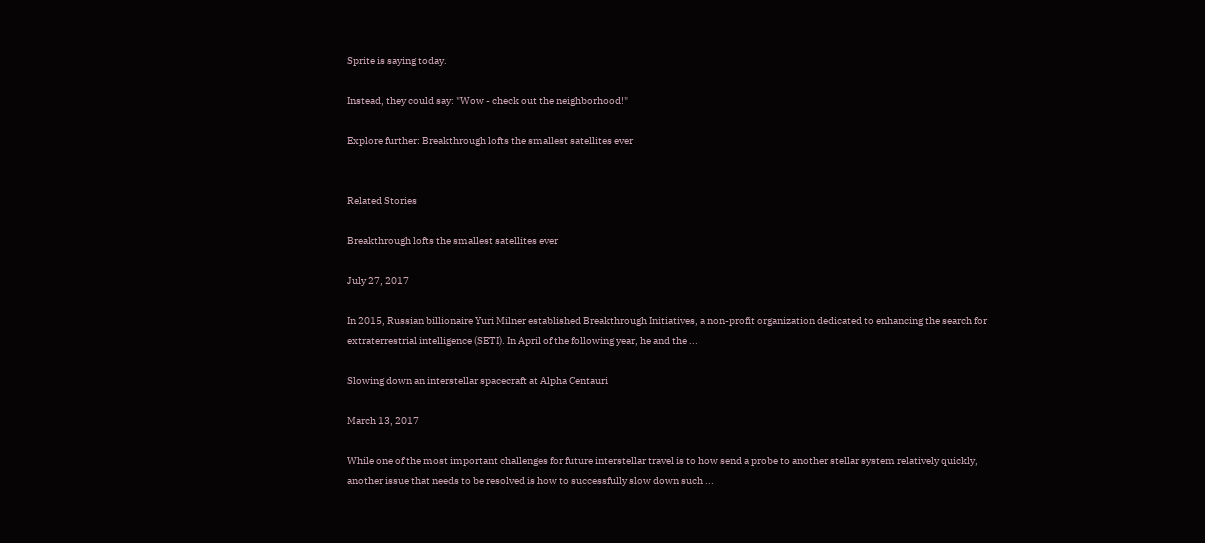Sprite is saying today.

Instead, they could say: "Wow - check out the neighborhood!"

Explore further: Breakthrough lofts the smallest satellites ever


Related Stories

Breakthrough lofts the smallest satellites ever

July 27, 2017

In 2015, Russian billionaire Yuri Milner established Breakthrough Initiatives, a non-profit organization dedicated to enhancing the search for extraterrestrial intelligence (SETI). In April of the following year, he and the ...

Slowing down an interstellar spacecraft at Alpha Centauri

March 13, 2017

While one of the most important challenges for future interstellar travel is to how send a probe to another stellar system relatively quickly, another issue that needs to be resolved is how to successfully slow down such ...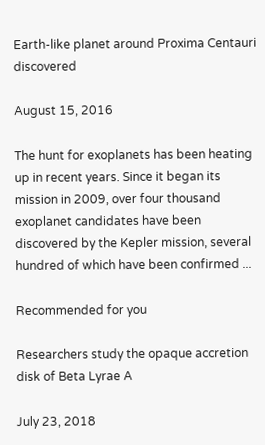Earth-like planet around Proxima Centauri discovered

August 15, 2016

The hunt for exoplanets has been heating up in recent years. Since it began its mission in 2009, over four thousand exoplanet candidates have been discovered by the Kepler mission, several hundred of which have been confirmed ...

Recommended for you

Researchers study the opaque accretion disk of Beta Lyrae A

July 23, 2018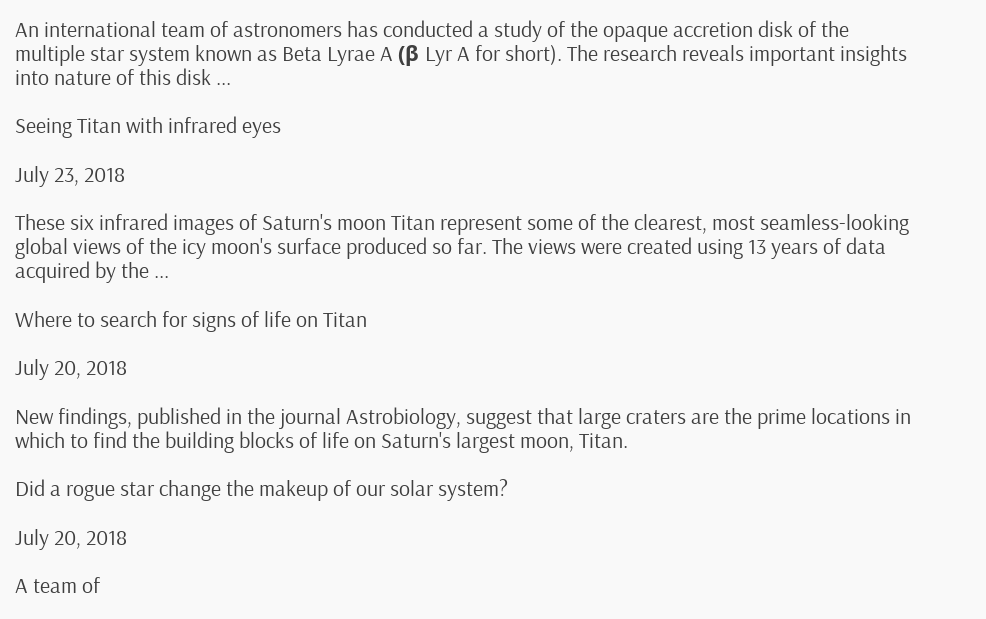An international team of astronomers has conducted a study of the opaque accretion disk of the multiple star system known as Beta Lyrae A (β Lyr A for short). The research reveals important insights into nature of this disk ...

Seeing Titan with infrared eyes

July 23, 2018

These six infrared images of Saturn's moon Titan represent some of the clearest, most seamless-looking global views of the icy moon's surface produced so far. The views were created using 13 years of data acquired by the ...

Where to search for signs of life on Titan

July 20, 2018

New findings, published in the journal Astrobiology, suggest that large craters are the prime locations in which to find the building blocks of life on Saturn's largest moon, Titan.

Did a rogue star change the makeup of our solar system?

July 20, 2018

A team of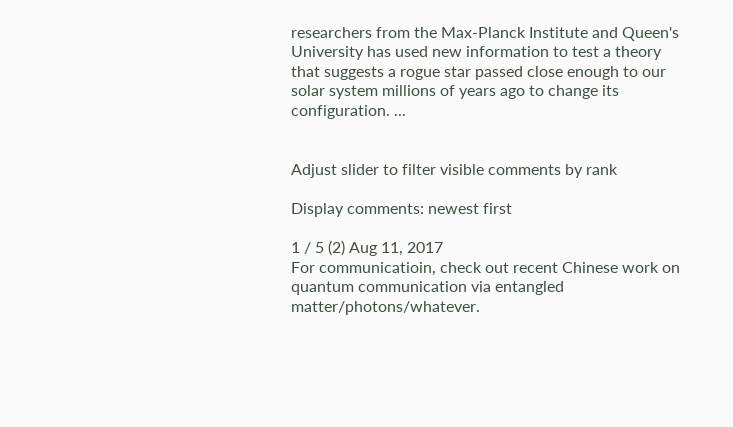researchers from the Max-Planck Institute and Queen's University has used new information to test a theory that suggests a rogue star passed close enough to our solar system millions of years ago to change its configuration. ...


Adjust slider to filter visible comments by rank

Display comments: newest first

1 / 5 (2) Aug 11, 2017
For communicatioin, check out recent Chinese work on quantum communication via entangled matter/photons/whatever.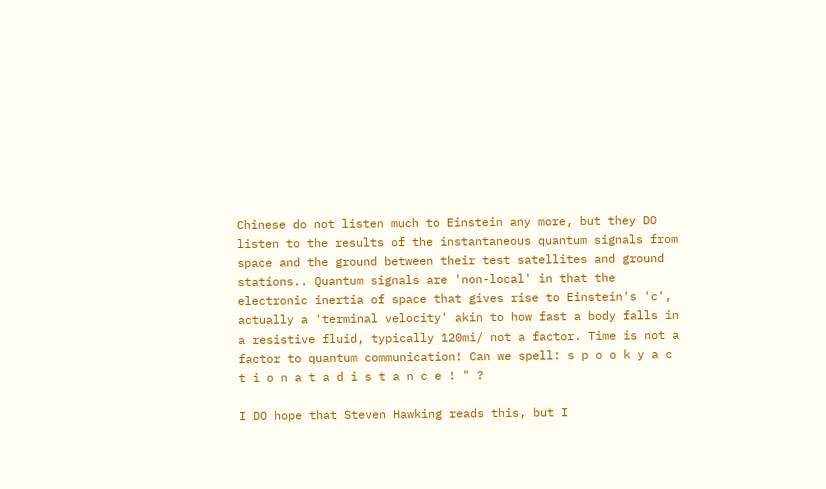Chinese do not listen much to Einstein any more, but they DO listen to the results of the instantaneous quantum signals from space and the ground between their test satellites and ground stations.. Quantum signals are 'non-local' in that the electronic inertia of space that gives rise to Einstein's 'c', actually a 'terminal velocity' akin to how fast a body falls in a resistive fluid, typically 120mi/ not a factor. Time is not a factor to quantum communication! Can we spell: s p o o k y a c t i o n a t a d i s t a n c e ! " ?

I DO hope that Steven Hawking reads this, but I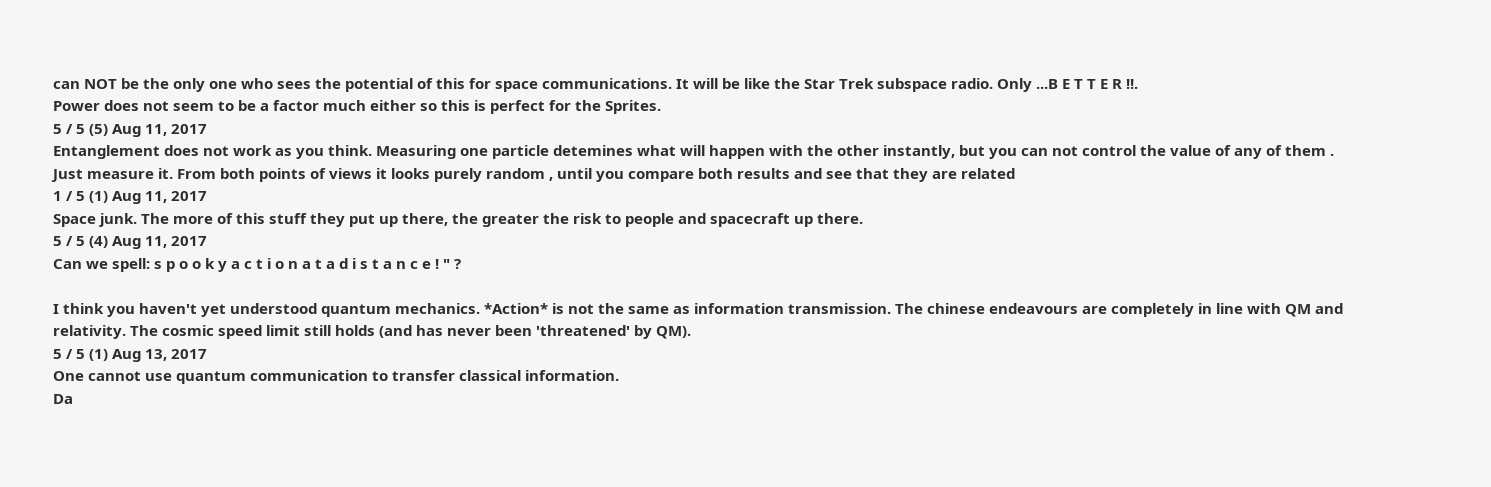can NOT be the only one who sees the potential of this for space communications. It will be like the Star Trek subspace radio. Only ...B E T T E R !!.
Power does not seem to be a factor much either so this is perfect for the Sprites.
5 / 5 (5) Aug 11, 2017
Entanglement does not work as you think. Measuring one particle detemines what will happen with the other instantly, but you can not control the value of any of them . Just measure it. From both points of views it looks purely random , until you compare both results and see that they are related
1 / 5 (1) Aug 11, 2017
Space junk. The more of this stuff they put up there, the greater the risk to people and spacecraft up there.
5 / 5 (4) Aug 11, 2017
Can we spell: s p o o k y a c t i o n a t a d i s t a n c e ! " ?

I think you haven't yet understood quantum mechanics. *Action* is not the same as information transmission. The chinese endeavours are completely in line with QM and relativity. The cosmic speed limit still holds (and has never been 'threatened' by QM).
5 / 5 (1) Aug 13, 2017
One cannot use quantum communication to transfer classical information.
Da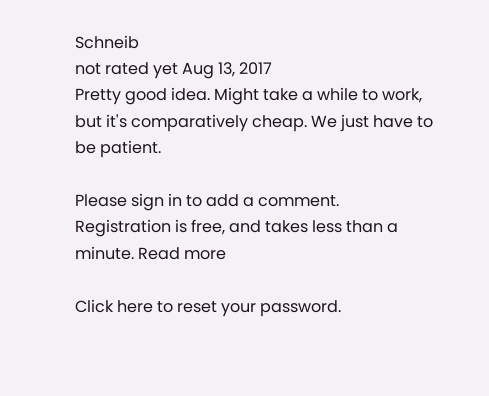Schneib
not rated yet Aug 13, 2017
Pretty good idea. Might take a while to work, but it's comparatively cheap. We just have to be patient.

Please sign in to add a comment. Registration is free, and takes less than a minute. Read more

Click here to reset your password.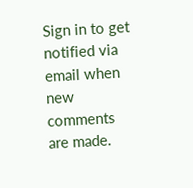Sign in to get notified via email when new comments are made.